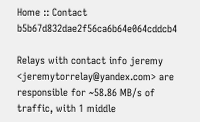Home :: Contact b5b67d832dae2f56ca6b64e064cddcb4

Relays with contact info jeremy <jeremytorrelay@yandex.com> are responsible for ~58.86 MB/s of traffic, with 1 middle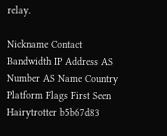relay.

Nickname Contact Bandwidth IP Address AS Number AS Name Country Platform Flags First Seen
Hairytrotter b5b67d83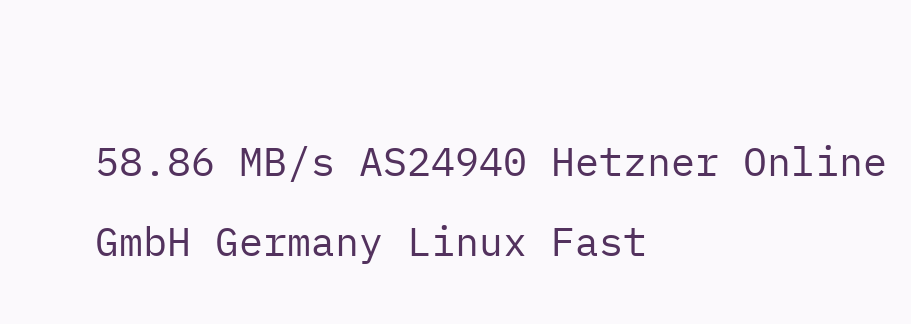58.86 MB/s AS24940 Hetzner Online GmbH Germany Linux Fast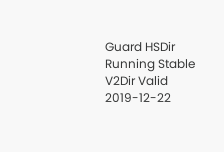Guard HSDir Running Stable V2Dir Valid 2019-12-22